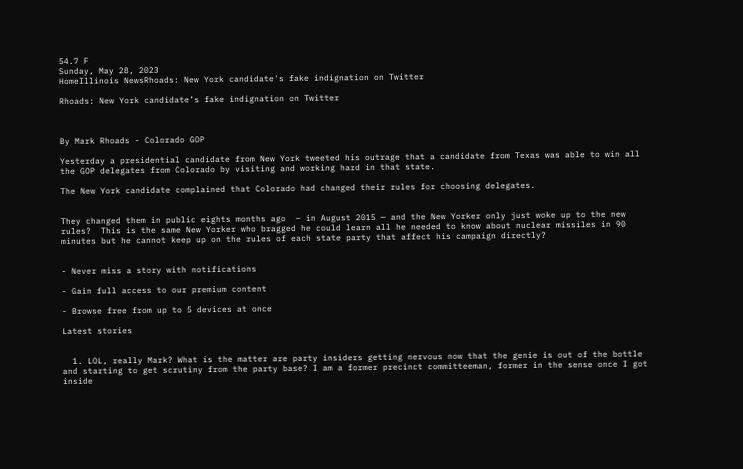54.7 F
Sunday, May 28, 2023
HomeIllinois NewsRhoads: New York candidate's fake indignation on Twitter

Rhoads: New York candidate’s fake indignation on Twitter



By Mark Rhoads - Colorado GOP

Yesterday a presidential candidate from New York tweeted his outrage that a candidate from Texas was able to win all the GOP delegates from Colorado by visiting and working hard in that state.

The New York candidate complained that Colorado had changed their rules for choosing delegates.


They changed them in public eights months ago  – in August 2015 — and the New Yorker only just woke up to the new rules?  This is the same New Yorker who bragged he could learn all he needed to know about nuclear missiles in 90 minutes but he cannot keep up on the rules of each state party that affect his campaign directly?


- Never miss a story with notifications

- Gain full access to our premium content

- Browse free from up to 5 devices at once

Latest stories


  1. LOL, really Mark? What is the matter are party insiders getting nervous now that the genie is out of the bottle and starting to get scrutiny from the party base? I am a former precinct committeeman, former in the sense once I got inside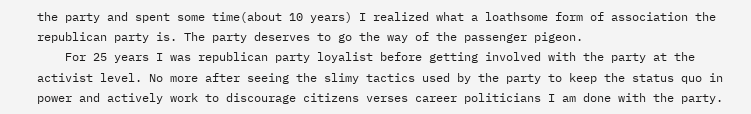the party and spent some time(about 10 years) I realized what a loathsome form of association the republican party is. The party deserves to go the way of the passenger pigeon.
    For 25 years I was republican party loyalist before getting involved with the party at the activist level. No more after seeing the slimy tactics used by the party to keep the status quo in power and actively work to discourage citizens verses career politicians I am done with the party.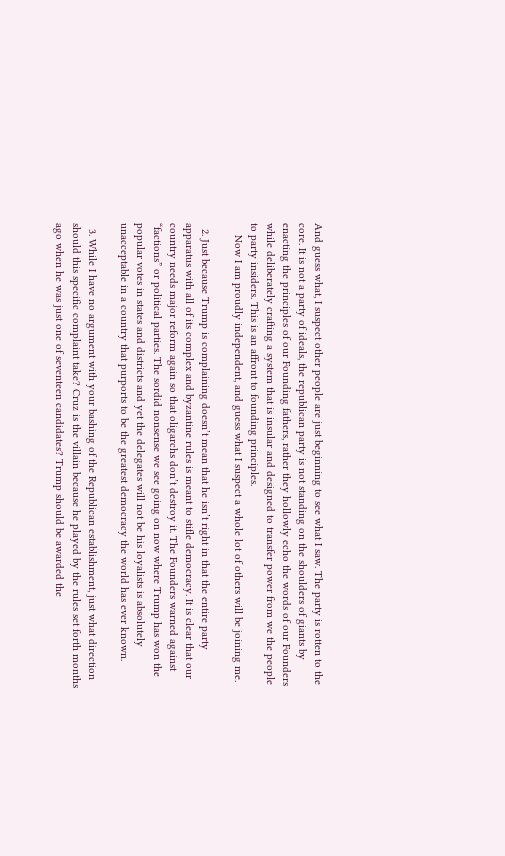And guess what, I suspect other people are just beginning to see what I saw. The party is rotten to the core. It is not a party of ideals, the republican party is not standing on the shoulders of giants by enacting the principles of our Founding fathers, rather they hollowly echo the words of our Founders while deliberately crafting a system that is insular and designed to transfer power from we the people to party insiders. This is an affront to founding principles.
    Now I am proudly independent, and guess what I suspect a whole lot of others will be joining me.

  2. Just because Trump is complaining doesn’t mean that he isn’t right in that the entire party apparatus with all of its complex and byzantine rules is meant to stifle democracy. It is clear that our country needs major reform again so that oligarchs don’t destroy it. The Founders warned against “factions” or political parties. The sordid nonsense we see going on now where Trump has won the popular votes in states and districts and yet the delegates will not be his loyalists is absolutely unacceptable in a country that purports to be the greatest democracy the world has ever known.

  3. While I have no argument with your bashing of the Republican establishment, just what direction should this specific complaint take? Cruz is the villain because he played by the rules set forth months ago when he was just one of seventeen candidates? Trump should be awarded the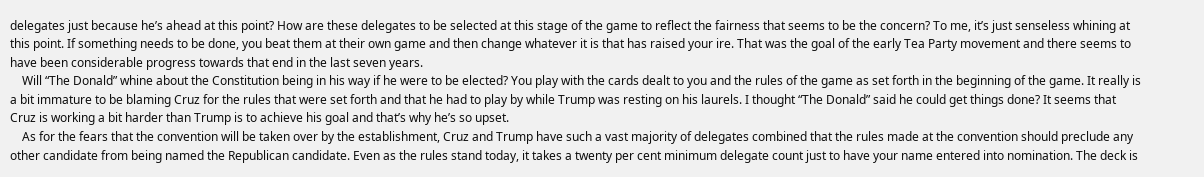delegates just because he’s ahead at this point? How are these delegates to be selected at this stage of the game to reflect the fairness that seems to be the concern? To me, it’s just senseless whining at this point. If something needs to be done, you beat them at their own game and then change whatever it is that has raised your ire. That was the goal of the early Tea Party movement and there seems to have been considerable progress towards that end in the last seven years.
    Will “The Donald” whine about the Constitution being in his way if he were to be elected? You play with the cards dealt to you and the rules of the game as set forth in the beginning of the game. It really is a bit immature to be blaming Cruz for the rules that were set forth and that he had to play by while Trump was resting on his laurels. I thought “The Donald” said he could get things done? It seems that Cruz is working a bit harder than Trump is to achieve his goal and that’s why he’s so upset.
    As for the fears that the convention will be taken over by the establishment, Cruz and Trump have such a vast majority of delegates combined that the rules made at the convention should preclude any other candidate from being named the Republican candidate. Even as the rules stand today, it takes a twenty per cent minimum delegate count just to have your name entered into nomination. The deck is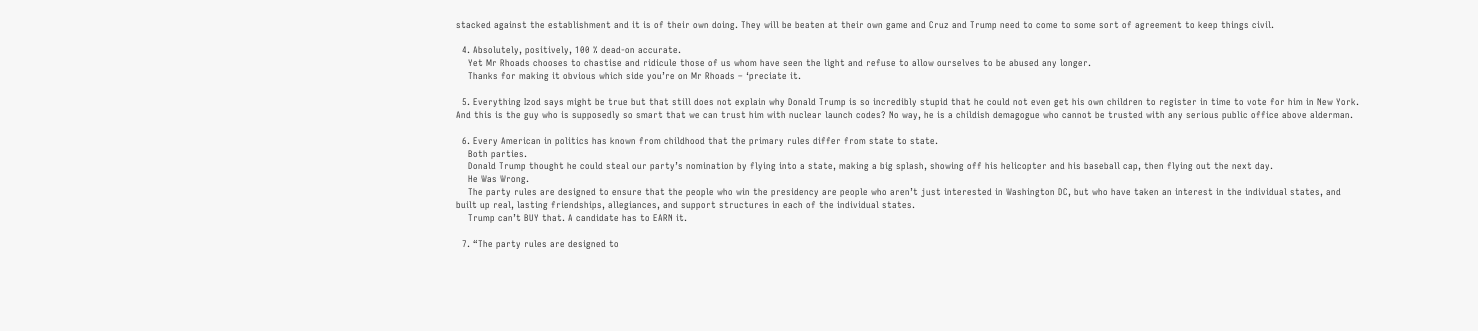stacked against the establishment and it is of their own doing. They will be beaten at their own game and Cruz and Trump need to come to some sort of agreement to keep things civil.

  4. Absolutely, positively, 100 % dead-on accurate.
    Yet Mr Rhoads chooses to chastise and ridicule those of us whom have seen the light and refuse to allow ourselves to be abused any longer.
    Thanks for making it obvious which side you’re on Mr Rhoads – ‘preciate it.

  5. Everything Izod says might be true but that still does not explain why Donald Trump is so incredibly stupid that he could not even get his own children to register in time to vote for him in New York. And this is the guy who is supposedly so smart that we can trust him with nuclear launch codes? No way, he is a childish demagogue who cannot be trusted with any serious public office above alderman.

  6. Every American in politics has known from childhood that the primary rules differ from state to state.
    Both parties.
    Donald Trump thought he could steal our party’s nomination by flying into a state, making a big splash, showing off his helicopter and his baseball cap, then flying out the next day.
    He Was Wrong.
    The party rules are designed to ensure that the people who win the presidency are people who aren’t just interested in Washington DC, but who have taken an interest in the individual states, and built up real, lasting friendships, allegiances, and support structures in each of the individual states.
    Trump can’t BUY that. A candidate has to EARN it.

  7. “The party rules are designed to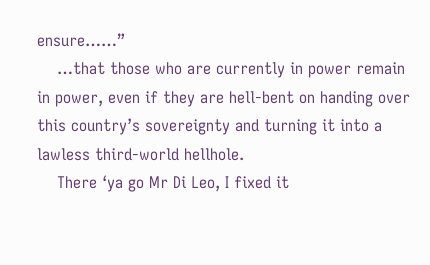ensure……”
    …that those who are currently in power remain in power, even if they are hell-bent on handing over this country’s sovereignty and turning it into a lawless third-world hellhole.
    There ‘ya go Mr Di Leo, I fixed it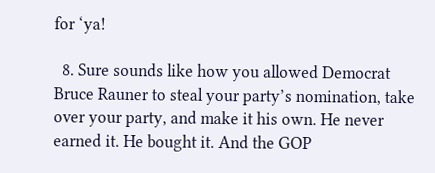for ‘ya!

  8. Sure sounds like how you allowed Democrat Bruce Rauner to steal your party’s nomination, take over your party, and make it his own. He never earned it. He bought it. And the GOP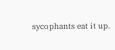sycophants eat it up.